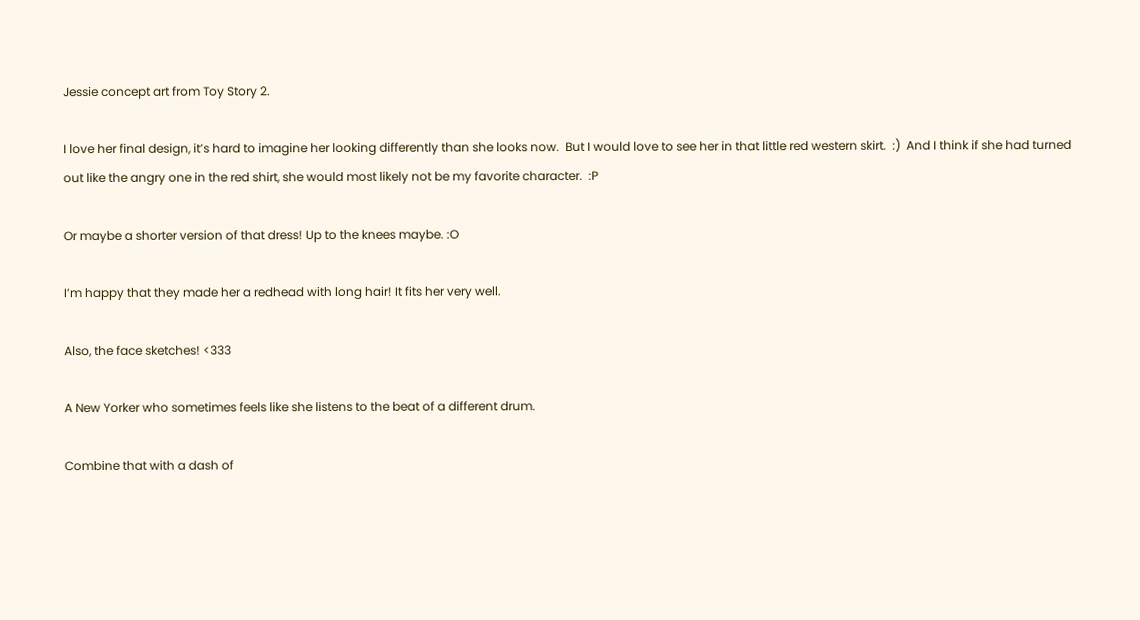Jessie concept art from Toy Story 2.

I love her final design, it’s hard to imagine her looking differently than she looks now.  But I would love to see her in that little red western skirt.  :)  And I think if she had turned out like the angry one in the red shirt, she would most likely not be my favorite character.  :P

Or maybe a shorter version of that dress! Up to the knees maybe. :O

I’m happy that they made her a redhead with long hair! It fits her very well.

Also, the face sketches! <333

A New Yorker who sometimes feels like she listens to the beat of a different drum.

Combine that with a dash of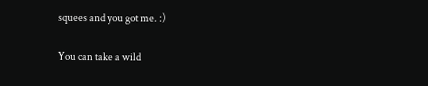squees and you got me. :)

You can take a wild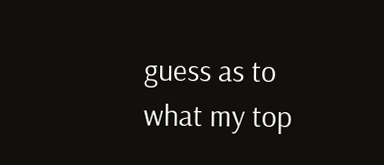guess as to what my top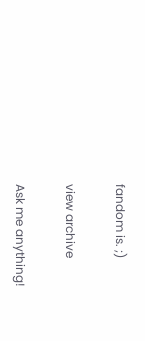fandom is. ;)

view archive

Ask me anything!